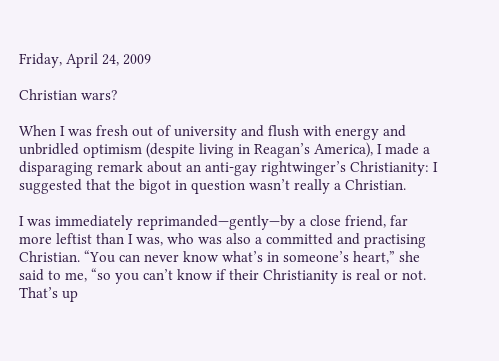Friday, April 24, 2009

Christian wars?

When I was fresh out of university and flush with energy and unbridled optimism (despite living in Reagan’s America), I made a disparaging remark about an anti-gay rightwinger’s Christianity: I suggested that the bigot in question wasn’t really a Christian.

I was immediately reprimanded—gently—by a close friend, far more leftist than I was, who was also a committed and practising Christian. “You can never know what’s in someone’s heart,” she said to me, “so you can’t know if their Christianity is real or not. That’s up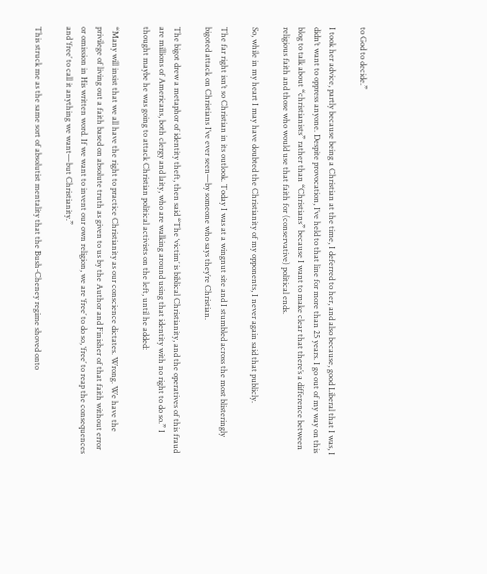to God to decide.”

I took her advice, partly because being a Christian at the time, I deferred to her, and also because, good Liberal that I was, I didn’t want to oppress anyone. Despite provocation, I’ve held to that line for more than 25 years. I go out of my way on this blog to talk about “christianists” rather than “Christians” because I want to make clear that there’s a difference between religious faith and those who would use that faith for (conservative) political ends.

So, while in my heart I may have doubted the Christianity of my opponents, I never again said that publicly.

The far right isn’t so Christian in its outlook. Today I was at a wingnut site and I stumbled across the most blisteringly bigoted attack on Christians I’ve ever seen—by someone who says they’re Christian.

The bigot drew a metaphor of identity theft, then said “The ‘victim’ is biblical Christianity, and the operatives of this fraud are millions of Americans, both clergy and laity, who are walking around using that identity with no right to do so.” I thought maybe he was going to attack Christian political activists on the left, until he added:

“Many will insist that we all have the right to practice Christianity as our conscience dictates. Wrong. We have the privilege of living out a faith based on absolute truth as given to us by the Author and Finisher of that faith without error or omission in His written word. If we want to invent our own religion, we are ‘free’ to do so, ‘free’ to reap the consequences and ‘free’ to call it anything we want—but Christianity.”

This struck me as the same sort of absolutist mentality that the Bush-Cheney regime shoved onto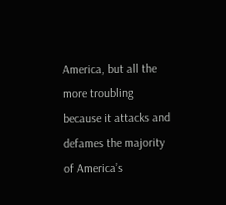America, but all the more troubling because it attacks and defames the majority of America’s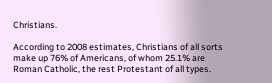Christians.

According to 2008 estimates, Christians of all sorts make up 76% of Americans, of whom 25.1% are Roman Catholic, the rest Protestant of all types.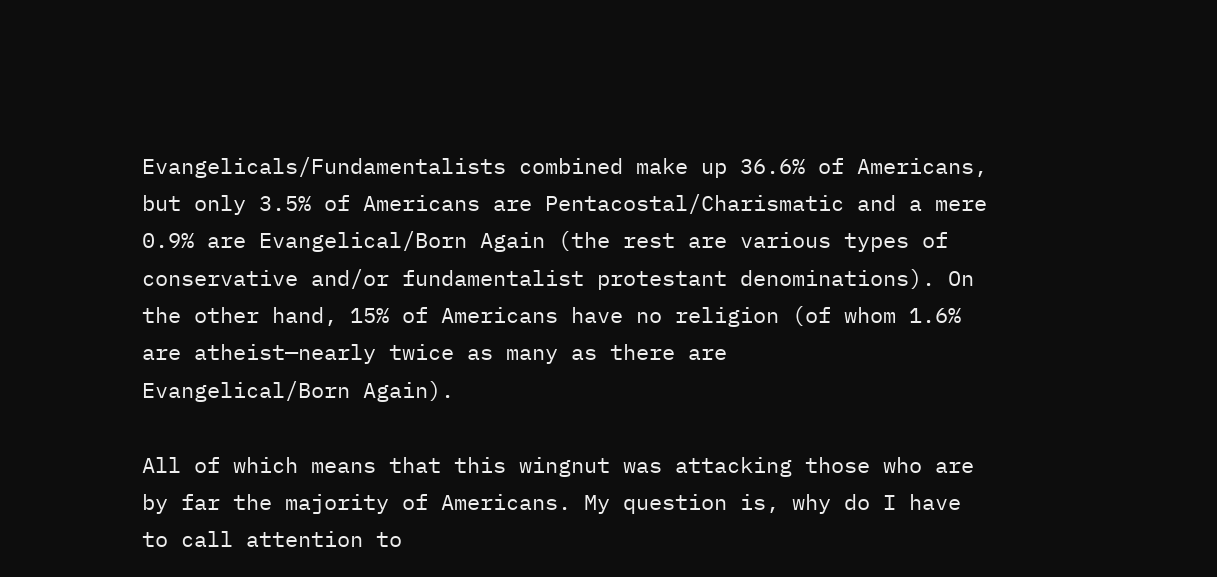Evangelicals/Fundamentalists combined make up 36.6% of Americans, but only 3.5% of Americans are Pentacostal/Charismatic and a mere 0.9% are Evangelical/Born Again (the rest are various types of conservative and/or fundamentalist protestant denominations). On the other hand, 15% of Americans have no religion (of whom 1.6% are atheist—nearly twice as many as there are
Evangelical/Born Again).

All of which means that this wingnut was attacking those who are by far the majority of Americans. My question is, why do I have to call attention to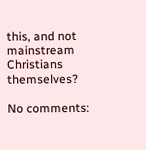this, and not mainstream Christians themselves?

No comments: